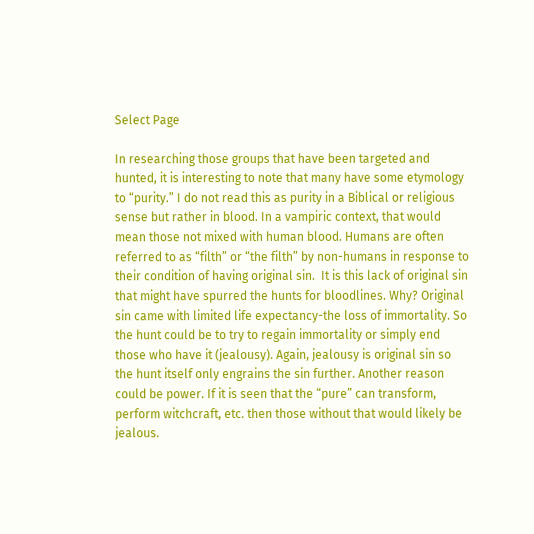Select Page

In researching those groups that have been targeted and hunted, it is interesting to note that many have some etymology to “purity.” I do not read this as purity in a Biblical or religious sense but rather in blood. In a vampiric context, that would mean those not mixed with human blood. Humans are often referred to as “filth” or “the filth” by non-humans in response to their condition of having original sin.  It is this lack of original sin that might have spurred the hunts for bloodlines. Why? Original sin came with limited life expectancy-the loss of immortality. So the hunt could be to try to regain immortality or simply end those who have it (jealousy). Again, jealousy is original sin so the hunt itself only engrains the sin further. Another reason could be power. If it is seen that the “pure” can transform, perform witchcraft, etc. then those without that would likely be jealous.